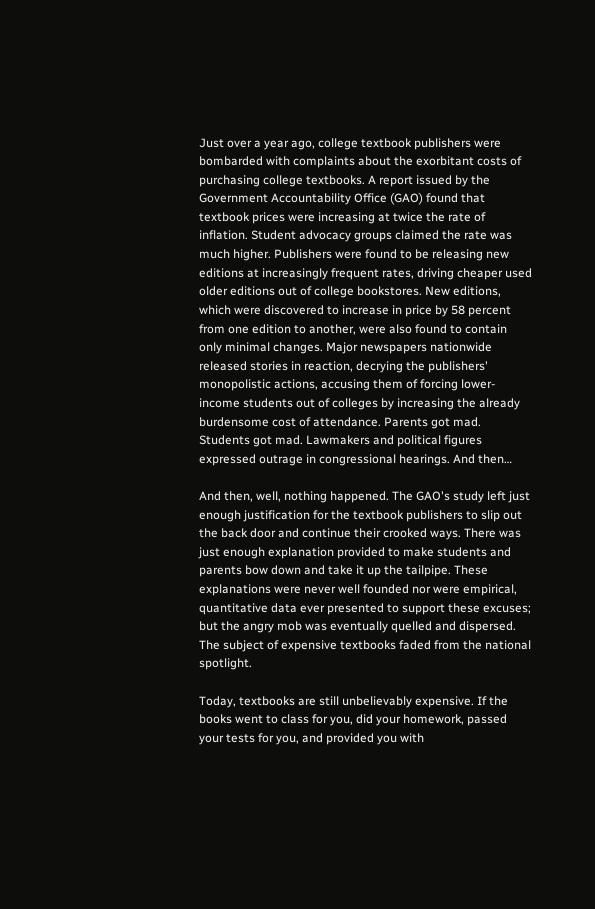Just over a year ago, college textbook publishers were bombarded with complaints about the exorbitant costs of purchasing college textbooks. A report issued by the Government Accountability Office (GAO) found that textbook prices were increasing at twice the rate of inflation. Student advocacy groups claimed the rate was much higher. Publishers were found to be releasing new editions at increasingly frequent rates, driving cheaper used older editions out of college bookstores. New editions, which were discovered to increase in price by 58 percent from one edition to another, were also found to contain only minimal changes. Major newspapers nationwide released stories in reaction, decrying the publishers' monopolistic actions, accusing them of forcing lower-income students out of colleges by increasing the already burdensome cost of attendance. Parents got mad. Students got mad. Lawmakers and political figures expressed outrage in congressional hearings. And then…

And then, well, nothing happened. The GAO's study left just enough justification for the textbook publishers to slip out the back door and continue their crooked ways. There was just enough explanation provided to make students and parents bow down and take it up the tailpipe. These explanations were never well founded nor were empirical, quantitative data ever presented to support these excuses; but the angry mob was eventually quelled and dispersed. The subject of expensive textbooks faded from the national spotlight.

Today, textbooks are still unbelievably expensive. If the books went to class for you, did your homework, passed your tests for you, and provided you with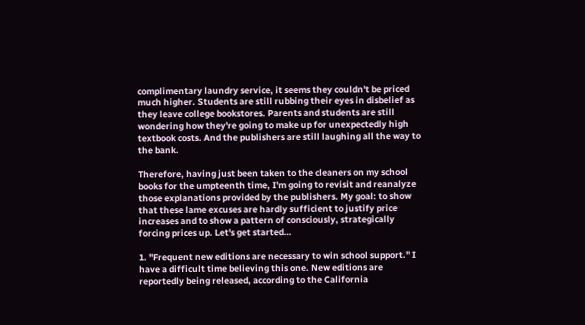complimentary laundry service, it seems they couldn't be priced much higher. Students are still rubbing their eyes in disbelief as they leave college bookstores. Parents and students are still wondering how they're going to make up for unexpectedly high textbook costs. And the publishers are still laughing all the way to the bank.

Therefore, having just been taken to the cleaners on my school books for the umpteenth time, I'm going to revisit and reanalyze those explanations provided by the publishers. My goal: to show that these lame excuses are hardly sufficient to justify price increases and to show a pattern of consciously, strategically forcing prices up. Let's get started…

1. "Frequent new editions are necessary to win school support." I have a difficult time believing this one. New editions are reportedly being released, according to the California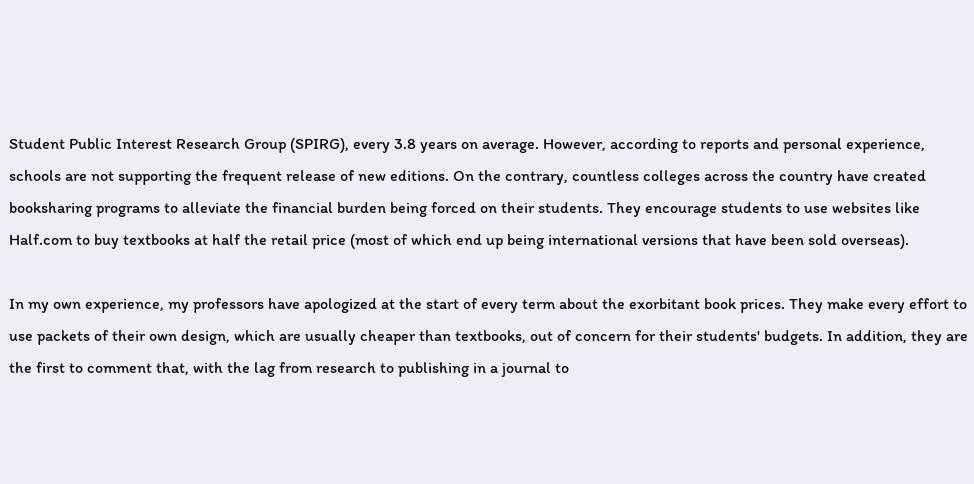Student Public Interest Research Group (SPIRG), every 3.8 years on average. However, according to reports and personal experience, schools are not supporting the frequent release of new editions. On the contrary, countless colleges across the country have created booksharing programs to alleviate the financial burden being forced on their students. They encourage students to use websites like Half.com to buy textbooks at half the retail price (most of which end up being international versions that have been sold overseas).

In my own experience, my professors have apologized at the start of every term about the exorbitant book prices. They make every effort to use packets of their own design, which are usually cheaper than textbooks, out of concern for their students' budgets. In addition, they are the first to comment that, with the lag from research to publishing in a journal to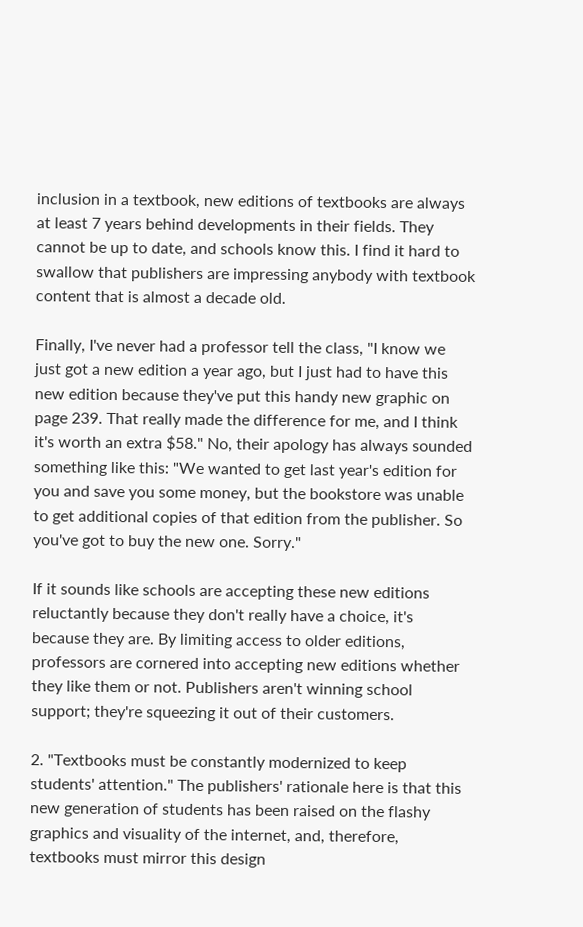inclusion in a textbook, new editions of textbooks are always at least 7 years behind developments in their fields. They cannot be up to date, and schools know this. I find it hard to swallow that publishers are impressing anybody with textbook content that is almost a decade old.

Finally, I've never had a professor tell the class, "I know we just got a new edition a year ago, but I just had to have this new edition because they've put this handy new graphic on page 239. That really made the difference for me, and I think it's worth an extra $58." No, their apology has always sounded something like this: "We wanted to get last year's edition for you and save you some money, but the bookstore was unable to get additional copies of that edition from the publisher. So you've got to buy the new one. Sorry."

If it sounds like schools are accepting these new editions reluctantly because they don't really have a choice, it's because they are. By limiting access to older editions, professors are cornered into accepting new editions whether they like them or not. Publishers aren't winning school support; they're squeezing it out of their customers.

2. "Textbooks must be constantly modernized to keep students' attention." The publishers' rationale here is that this new generation of students has been raised on the flashy graphics and visuality of the internet, and, therefore, textbooks must mirror this design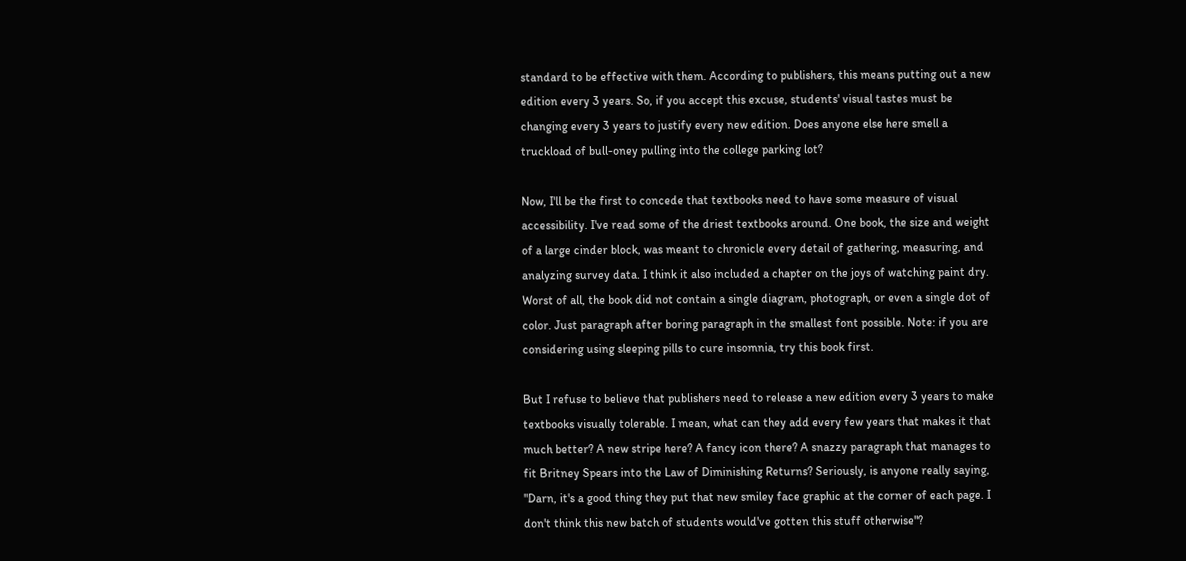standard to be effective with them. According to publishers, this means putting out a new edition every 3 years. So, if you accept this excuse, students' visual tastes must be changing every 3 years to justify every new edition. Does anyone else here smell a truckload of bull-oney pulling into the college parking lot?

Now, I'll be the first to concede that textbooks need to have some measure of visual accessibility. I've read some of the driest textbooks around. One book, the size and weight of a large cinder block, was meant to chronicle every detail of gathering, measuring, and analyzing survey data. I think it also included a chapter on the joys of watching paint dry. Worst of all, the book did not contain a single diagram, photograph, or even a single dot of color. Just paragraph after boring paragraph in the smallest font possible. Note: if you are considering using sleeping pills to cure insomnia, try this book first.

But I refuse to believe that publishers need to release a new edition every 3 years to make textbooks visually tolerable. I mean, what can they add every few years that makes it that much better? A new stripe here? A fancy icon there? A snazzy paragraph that manages to fit Britney Spears into the Law of Diminishing Returns? Seriously, is anyone really saying, "Darn, it's a good thing they put that new smiley face graphic at the corner of each page. I don't think this new batch of students would've gotten this stuff otherwise"?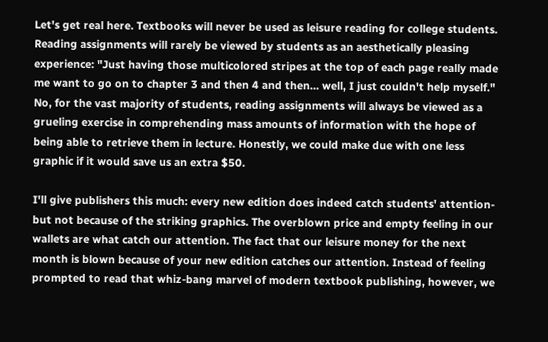Let's get real here. Textbooks will never be used as leisure reading for college students. Reading assignments will rarely be viewed by students as an aesthetically pleasing experience: "Just having those multicolored stripes at the top of each page really made me want to go on to chapter 3 and then 4 and then… well, I just couldn't help myself." No, for the vast majority of students, reading assignments will always be viewed as a grueling exercise in comprehending mass amounts of information with the hope of being able to retrieve them in lecture. Honestly, we could make due with one less graphic if it would save us an extra $50.

I'll give publishers this much: every new edition does indeed catch students' attention- but not because of the striking graphics. The overblown price and empty feeling in our wallets are what catch our attention. The fact that our leisure money for the next month is blown because of your new edition catches our attention. Instead of feeling prompted to read that whiz-bang marvel of modern textbook publishing, however, we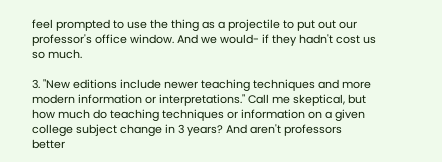feel prompted to use the thing as a projectile to put out our professor's office window. And we would- if they hadn't cost us so much.

3. "New editions include newer teaching techniques and more modern information or interpretations." Call me skeptical, but how much do teaching techniques or information on a given college subject change in 3 years? And aren't professors better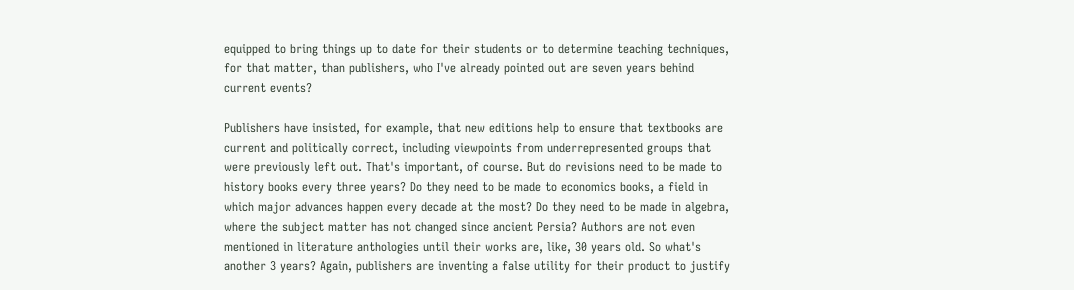equipped to bring things up to date for their students or to determine teaching techniques, for that matter, than publishers, who I've already pointed out are seven years behind current events?

Publishers have insisted, for example, that new editions help to ensure that textbooks are current and politically correct, including viewpoints from underrepresented groups that were previously left out. That's important, of course. But do revisions need to be made to history books every three years? Do they need to be made to economics books, a field in which major advances happen every decade at the most? Do they need to be made in algebra, where the subject matter has not changed since ancient Persia? Authors are not even mentioned in literature anthologies until their works are, like, 30 years old. So what's another 3 years? Again, publishers are inventing a false utility for their product to justify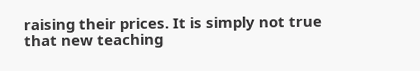raising their prices. It is simply not true that new teaching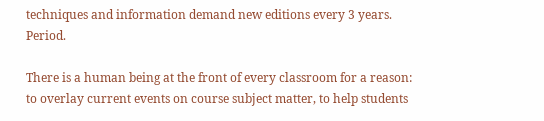techniques and information demand new editions every 3 years. Period.

There is a human being at the front of every classroom for a reason: to overlay current events on course subject matter, to help students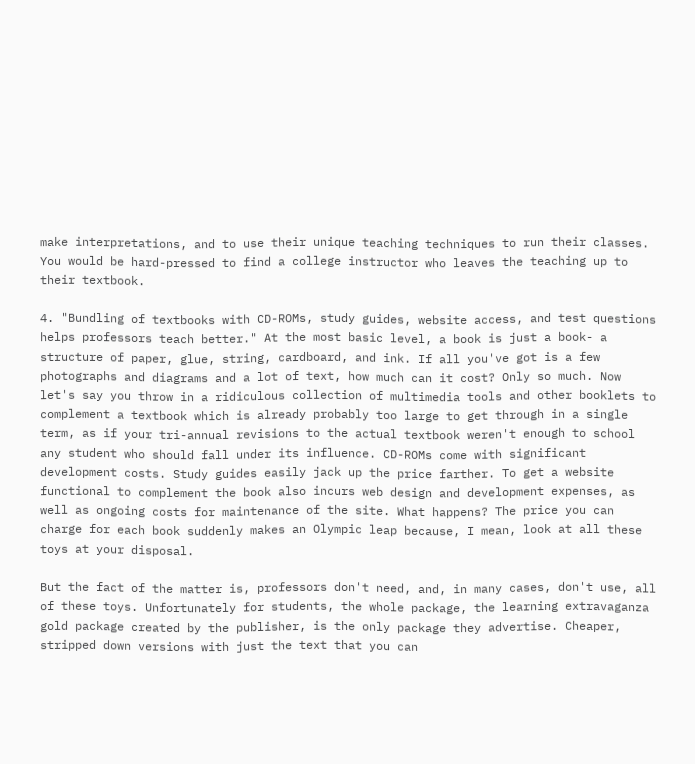make interpretations, and to use their unique teaching techniques to run their classes. You would be hard-pressed to find a college instructor who leaves the teaching up to their textbook.

4. "Bundling of textbooks with CD-ROMs, study guides, website access, and test questions helps professors teach better." At the most basic level, a book is just a book- a structure of paper, glue, string, cardboard, and ink. If all you've got is a few photographs and diagrams and a lot of text, how much can it cost? Only so much. Now let's say you throw in a ridiculous collection of multimedia tools and other booklets to complement a textbook which is already probably too large to get through in a single term, as if your tri-annual revisions to the actual textbook weren't enough to school any student who should fall under its influence. CD-ROMs come with significant development costs. Study guides easily jack up the price farther. To get a website functional to complement the book also incurs web design and development expenses, as well as ongoing costs for maintenance of the site. What happens? The price you can charge for each book suddenly makes an Olympic leap because, I mean, look at all these toys at your disposal.

But the fact of the matter is, professors don't need, and, in many cases, don't use, all of these toys. Unfortunately for students, the whole package, the learning extravaganza gold package created by the publisher, is the only package they advertise. Cheaper, stripped down versions with just the text that you can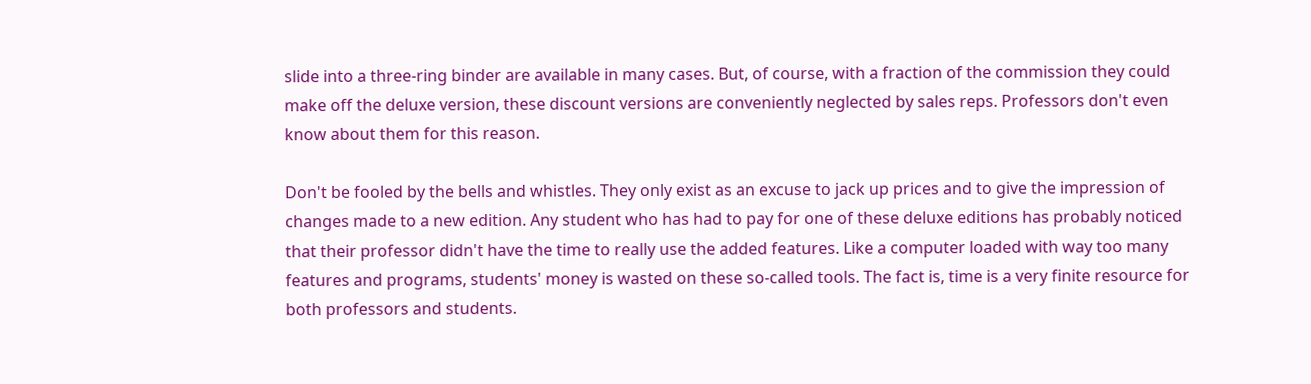slide into a three-ring binder are available in many cases. But, of course, with a fraction of the commission they could make off the deluxe version, these discount versions are conveniently neglected by sales reps. Professors don't even know about them for this reason.

Don't be fooled by the bells and whistles. They only exist as an excuse to jack up prices and to give the impression of changes made to a new edition. Any student who has had to pay for one of these deluxe editions has probably noticed that their professor didn't have the time to really use the added features. Like a computer loaded with way too many features and programs, students' money is wasted on these so-called tools. The fact is, time is a very finite resource for both professors and students.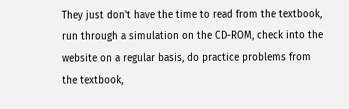They just don't have the time to read from the textbook, run through a simulation on the CD-ROM, check into the website on a regular basis, do practice problems from the textbook,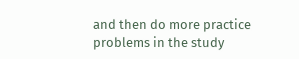and then do more practice problems in the study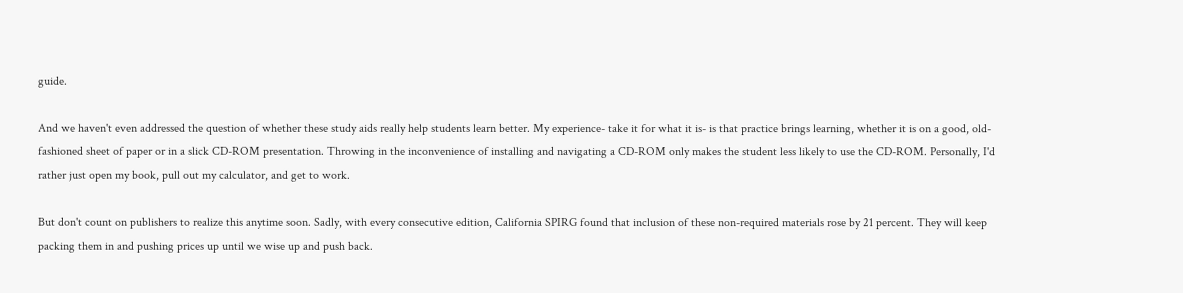guide.

And we haven't even addressed the question of whether these study aids really help students learn better. My experience- take it for what it is- is that practice brings learning, whether it is on a good, old-fashioned sheet of paper or in a slick CD-ROM presentation. Throwing in the inconvenience of installing and navigating a CD-ROM only makes the student less likely to use the CD-ROM. Personally, I'd rather just open my book, pull out my calculator, and get to work.

But don't count on publishers to realize this anytime soon. Sadly, with every consecutive edition, California SPIRG found that inclusion of these non-required materials rose by 21 percent. They will keep packing them in and pushing prices up until we wise up and push back.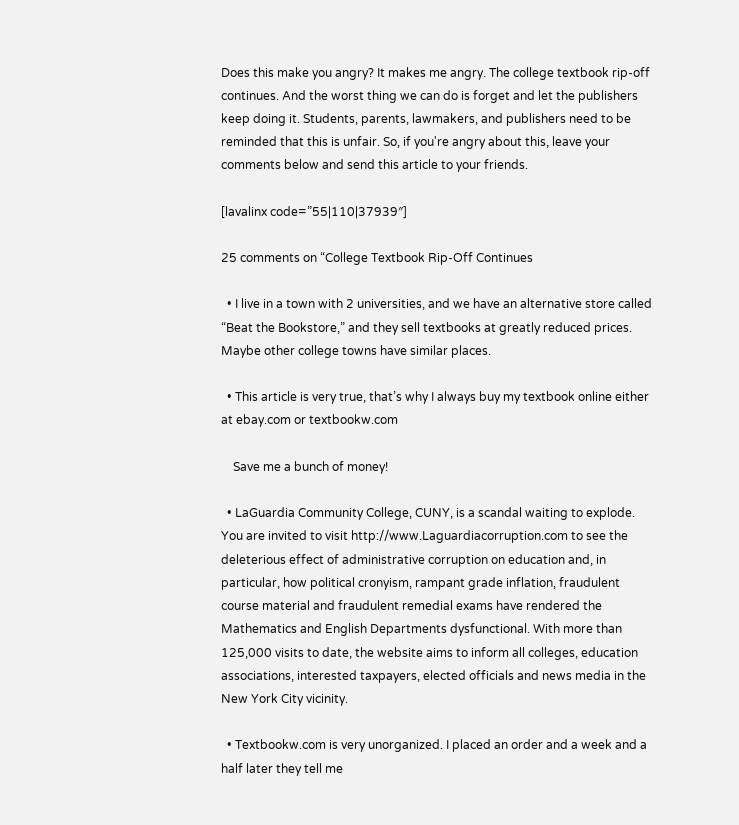Does this make you angry? It makes me angry. The college textbook rip-off continues. And the worst thing we can do is forget and let the publishers keep doing it. Students, parents, lawmakers, and publishers need to be reminded that this is unfair. So, if you're angry about this, leave your comments below and send this article to your friends.

[lavalinx code=”55|110|37939″]

25 comments on “College Textbook Rip-Off Continues

  • I live in a town with 2 universities, and we have an alternative store called “Beat the Bookstore,” and they sell textbooks at greatly reduced prices. Maybe other college towns have similar places.

  • This article is very true, that’s why I always buy my textbook online either at ebay.com or textbookw.com

    Save me a bunch of money!

  • LaGuardia Community College, CUNY, is a scandal waiting to explode. You are invited to visit http://www.Laguardiacorruption.com to see the deleterious effect of administrative corruption on education and, in particular, how political cronyism, rampant grade inflation, fraudulent course material and fraudulent remedial exams have rendered the Mathematics and English Departments dysfunctional. With more than 125,000 visits to date, the website aims to inform all colleges, education associations, interested taxpayers, elected officials and news media in the New York City vicinity.

  • Textbookw.com is very unorganized. I placed an order and a week and a half later they tell me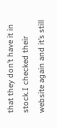that they don’t have it in stock.I checked their website again and it’s still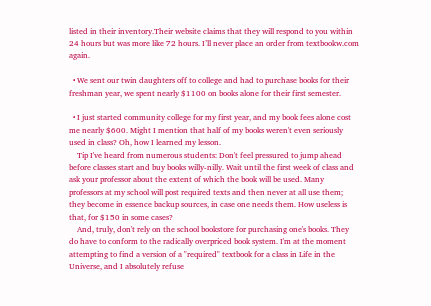listed in their inventory.Their website claims that they will respond to you within 24 hours but was more like 72 hours. I’ll never place an order from textbookw.com again.

  • We sent our twin daughters off to college and had to purchase books for their freshman year, we spent nearly $1100 on books alone for their first semester.

  • I just started community college for my first year, and my book fees alone cost me nearly $600. Might I mention that half of my books weren't even seriously used in class? Oh, how I learned my lesson.
    Tip I've heard from numerous students: Don't feel pressured to jump ahead before classes start and buy books willy-nilly. Wait until the first week of class and ask your professor about the extent of which the book will be used. Many professors at my school will post required texts and then never at all use them; they become in essence backup sources, in case one needs them. How useless is that, for $150 in some cases?
    And, truly, don't rely on the school bookstore for purchasing one's books. They do have to conform to the radically overpriced book system. I'm at the moment attempting to find a version of a "required" textbook for a class in Life in the Universe, and I absolutely refuse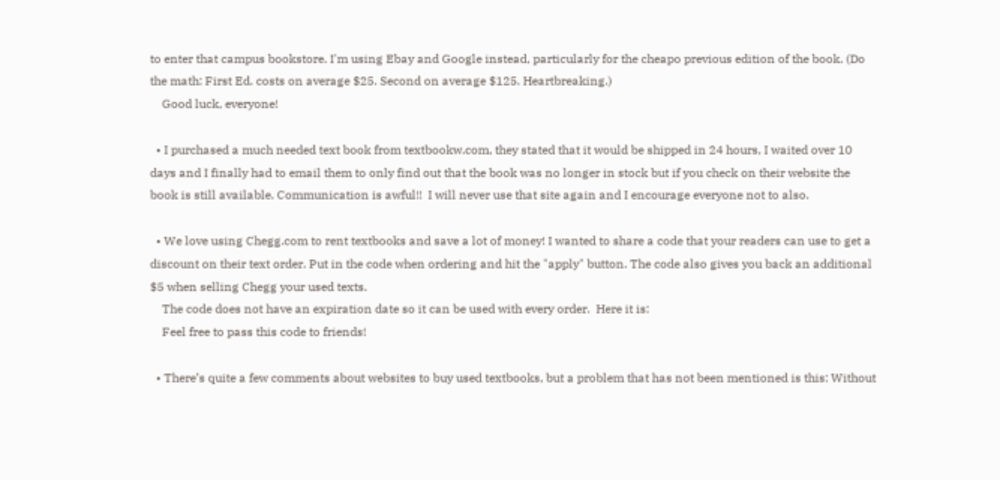to enter that campus bookstore. I'm using Ebay and Google instead, particularly for the cheapo previous edition of the book. (Do the math: First Ed. costs on average $25. Second on average $125. Heartbreaking.)
    Good luck, everyone!

  • I purchased a much needed text book from textbookw.com, they stated that it would be shipped in 24 hours, I waited over 10 days and I finally had to email them to only find out that the book was no longer in stock but if you check on their website the book is still available. Communication is awful!!  I will never use that site again and I encourage everyone not to also.

  • We love using Chegg.com to rent textbooks and save a lot of money! I wanted to share a code that your readers can use to get a discount on their text order. Put in the code when ordering and hit the "apply" button. The code also gives you back an additional $5 when selling Chegg your used texts.
    The code does not have an expiration date so it can be used with every order.  Here it is:
    Feel free to pass this code to friends!

  • There’s quite a few comments about websites to buy used textbooks, but a problem that has not been mentioned is this: Without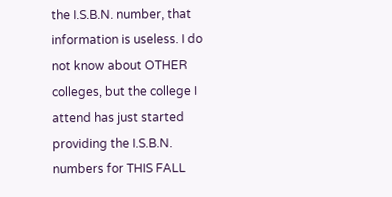the I.S.B.N. number, that information is useless. I do not know about OTHER colleges, but the college I attend has just started providing the I.S.B.N. numbers for THIS FALL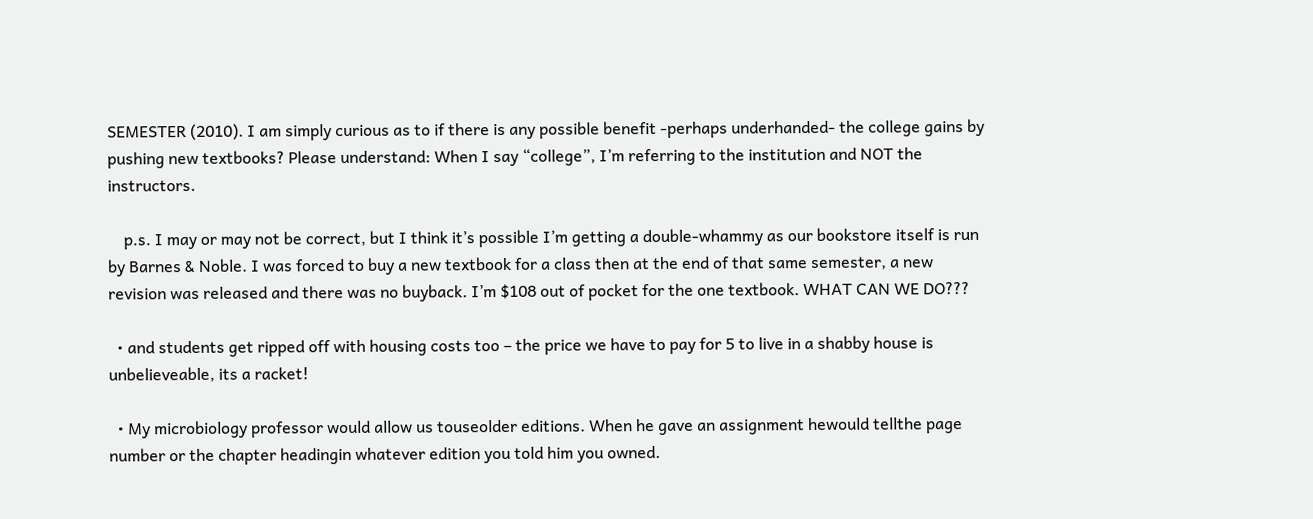SEMESTER (2010). I am simply curious as to if there is any possible benefit -perhaps underhanded- the college gains by pushing new textbooks? Please understand: When I say “college”, I’m referring to the institution and NOT the instructors.

    p.s. I may or may not be correct, but I think it’s possible I’m getting a double-whammy as our bookstore itself is run by Barnes & Noble. I was forced to buy a new textbook for a class then at the end of that same semester, a new revision was released and there was no buyback. I’m $108 out of pocket for the one textbook. WHAT CAN WE DO???

  • and students get ripped off with housing costs too – the price we have to pay for 5 to live in a shabby house is unbelieveable, its a racket!

  • My microbiology professor would allow us touseolder editions. When he gave an assignment hewould tellthe page number or the chapter headingin whatever edition you told him you owned.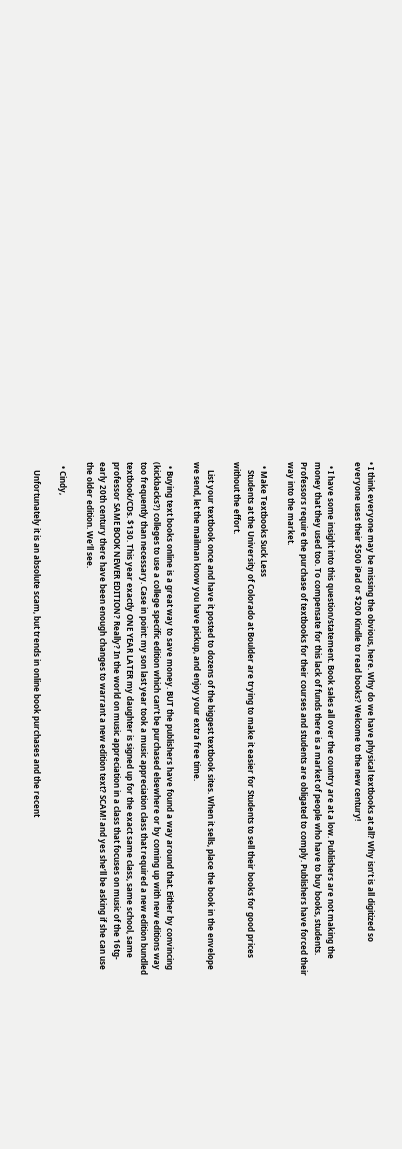• I think everyone may be missing the obvious, here. Why do we have physical textbooks at all? Why isn’t is all digitized so everyone uses their $500 iPad or $200 Kindle to read books? Welcome to the new century!

  • I have some insight into this question/statement. Book sales all over the country are at a low. Publishers are not making the money that they used too. To compensate for this lack of funds there is a market of people who have to buy books, students. Professors require the purchase of textbooks for their courses and students are obligated to comply. Publishers have forced their way into the market.

  • Make Textbooks Suck Less
    Students at the University of Colorado at Boulder are trying to make it easier for Students to sell their books for good prices without the effort.

    List your textbook once and have it posted to dozens of the biggest textbook sites. When it sells, place the book in the envelope we send, let the mailman know you have pickup, and enjoy your extra free time.

  • Buying text books online is a great way to save money. BUT the publishers have found a way around that. Either by convincing (kickbacks?) colleges to use a college specific edition which can’t be purchased elsewhere or by coming up with new editions way too frequently than necessary. Case in point: my son last year took a music appreciation class that required a new edition bundled textbook/CDs. $130. This year exactly ONE YEAR LATER my daughter is signed up for the exact same class, same school, same professor SAME BOOK NEWER EDITION? Really? In the world on music appreciation in a class that focuses on music of the 16tg- early 20th century there have been enough changes to warrant a new edition text? SCAM! and yes she’ll be asking if she can use the older edition. We’ll see.

  • Cindy,

    Unfortunately it is an absolute scam, but trends in online book purchases and the recent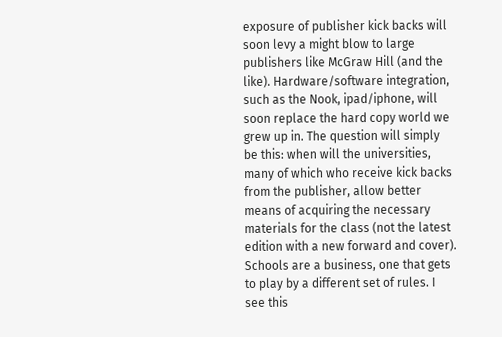exposure of publisher kick backs will soon levy a might blow to large publishers like McGraw Hill (and the like). Hardware/software integration, such as the Nook, ipad/iphone, will soon replace the hard copy world we grew up in. The question will simply be this: when will the universities, many of which who receive kick backs from the publisher, allow better means of acquiring the necessary materials for the class (not the latest edition with a new forward and cover). Schools are a business, one that gets to play by a different set of rules. I see this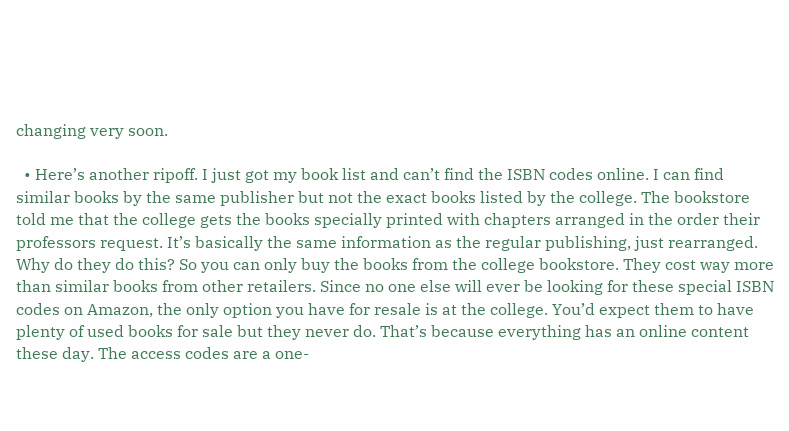changing very soon.

  • Here’s another ripoff. I just got my book list and can’t find the ISBN codes online. I can find similar books by the same publisher but not the exact books listed by the college. The bookstore told me that the college gets the books specially printed with chapters arranged in the order their professors request. It’s basically the same information as the regular publishing, just rearranged. Why do they do this? So you can only buy the books from the college bookstore. They cost way more than similar books from other retailers. Since no one else will ever be looking for these special ISBN codes on Amazon, the only option you have for resale is at the college. You’d expect them to have plenty of used books for sale but they never do. That’s because everything has an online content these day. The access codes are a one-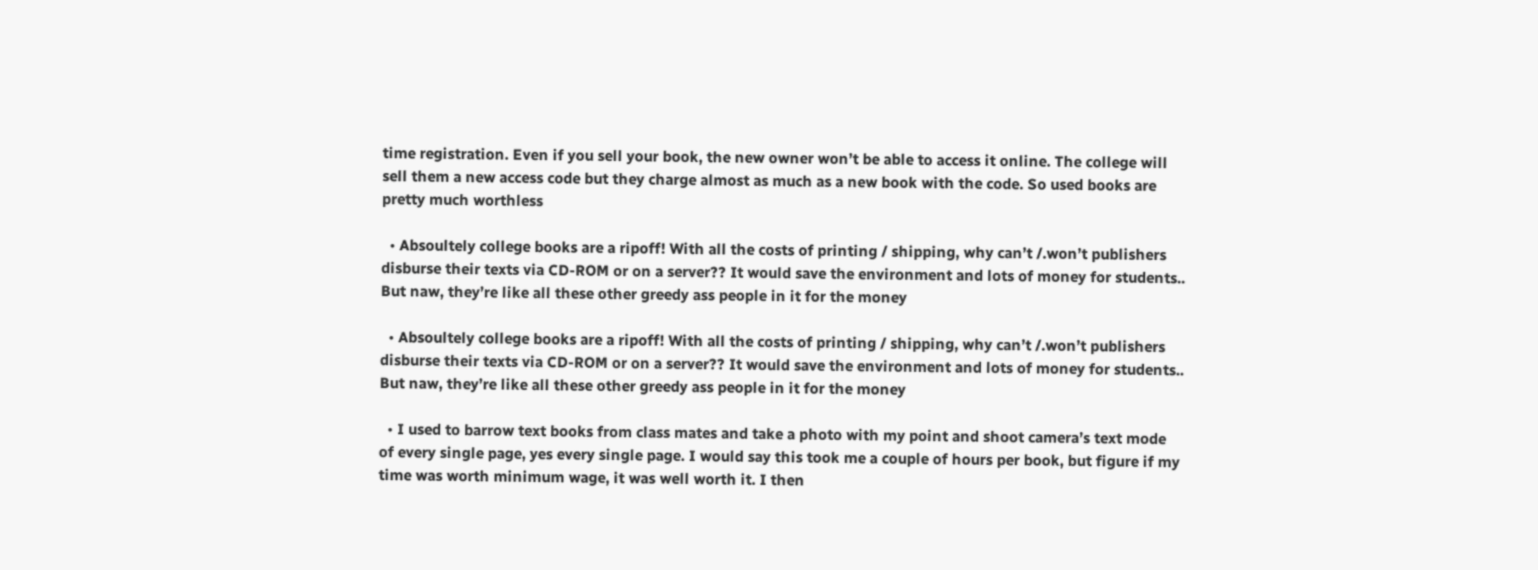time registration. Even if you sell your book, the new owner won’t be able to access it online. The college will sell them a new access code but they charge almost as much as a new book with the code. So used books are pretty much worthless

  • Absoultely college books are a ripoff! With all the costs of printing / shipping, why can’t /.won’t publishers disburse their texts via CD-ROM or on a server?? It would save the environment and lots of money for students.. But naw, they’re like all these other greedy ass people in it for the money

  • Absoultely college books are a ripoff! With all the costs of printing / shipping, why can’t /.won’t publishers disburse their texts via CD-ROM or on a server?? It would save the environment and lots of money for students.. But naw, they’re like all these other greedy ass people in it for the money

  • I used to barrow text books from class mates and take a photo with my point and shoot camera’s text mode of every single page, yes every single page. I would say this took me a couple of hours per book, but figure if my time was worth minimum wage, it was well worth it. I then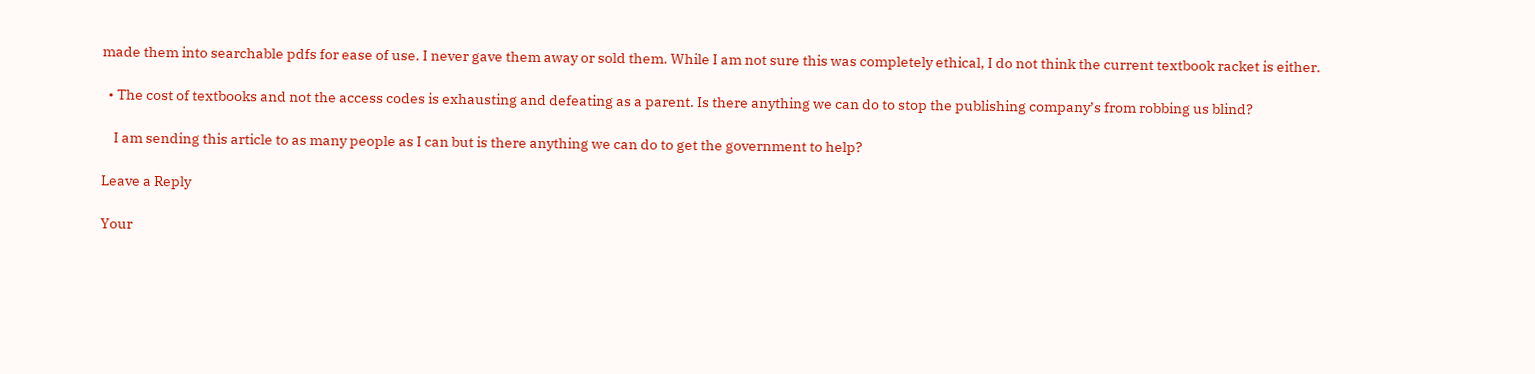made them into searchable pdfs for ease of use. I never gave them away or sold them. While I am not sure this was completely ethical, I do not think the current textbook racket is either.

  • The cost of textbooks and not the access codes is exhausting and defeating as a parent. Is there anything we can do to stop the publishing company’s from robbing us blind?

    I am sending this article to as many people as I can but is there anything we can do to get the government to help?

Leave a Reply

Your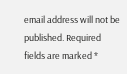email address will not be published. Required fields are marked *